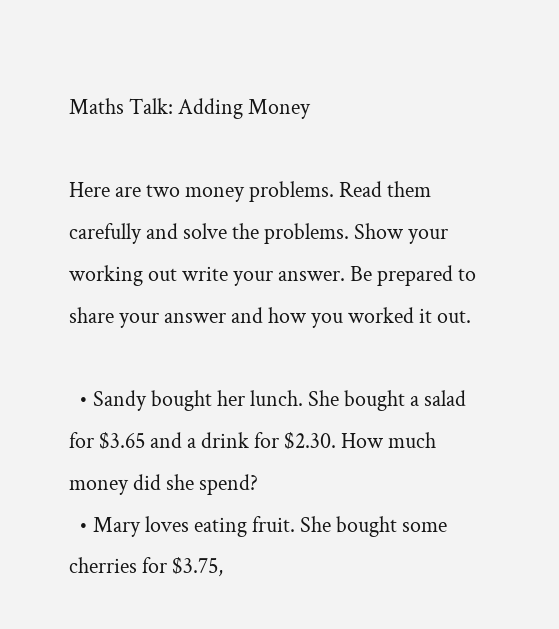Maths Talk: Adding Money

Here are two money problems. Read them carefully and solve the problems. Show your working out write your answer. Be prepared to share your answer and how you worked it out.

  • Sandy bought her lunch. She bought a salad for $3.65 and a drink for $2.30. How much money did she spend?
  • Mary loves eating fruit. She bought some cherries for $3.75,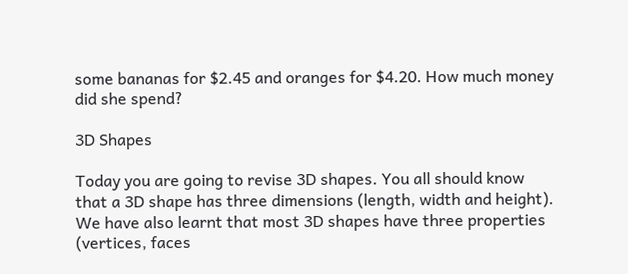some bananas for $2.45 and oranges for $4.20. How much money did she spend?

3D Shapes

Today you are going to revise 3D shapes. You all should know that a 3D shape has three dimensions (length, width and height). We have also learnt that most 3D shapes have three properties (vertices, faces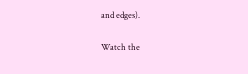and edges).

Watch the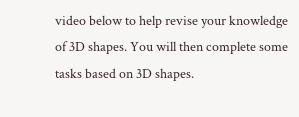video below to help revise your knowledge of 3D shapes. You will then complete some tasks based on 3D shapes.